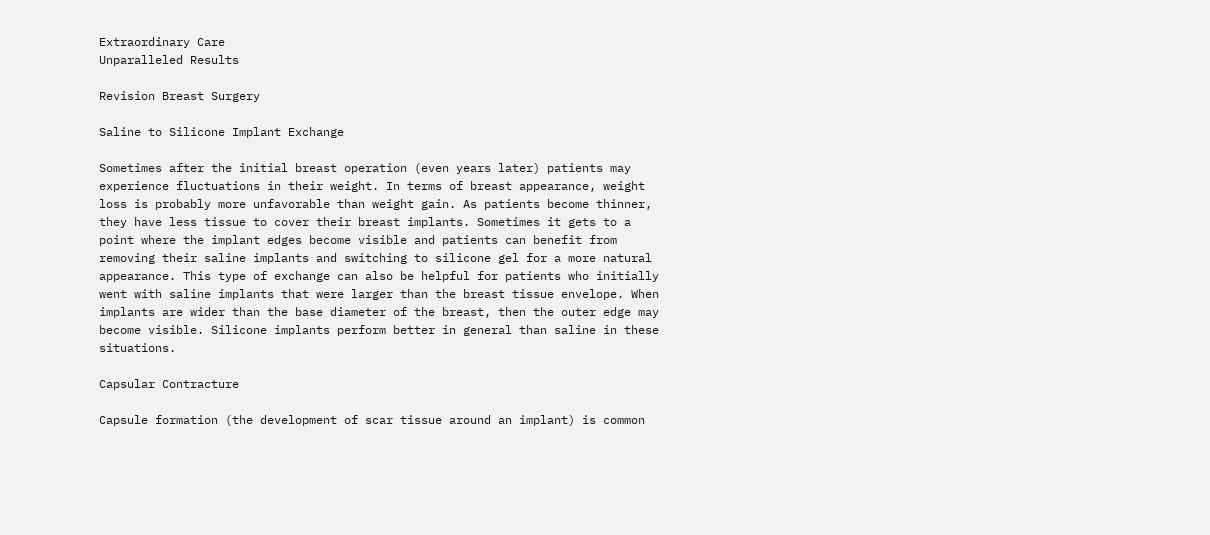Extraordinary Care
Unparalleled Results

Revision Breast Surgery

Saline to Silicone Implant Exchange

Sometimes after the initial breast operation (even years later) patients may experience fluctuations in their weight. In terms of breast appearance, weight loss is probably more unfavorable than weight gain. As patients become thinner, they have less tissue to cover their breast implants. Sometimes it gets to a point where the implant edges become visible and patients can benefit from removing their saline implants and switching to silicone gel for a more natural appearance. This type of exchange can also be helpful for patients who initially went with saline implants that were larger than the breast tissue envelope. When implants are wider than the base diameter of the breast, then the outer edge may become visible. Silicone implants perform better in general than saline in these situations.

Capsular Contracture

Capsule formation (the development of scar tissue around an implant) is common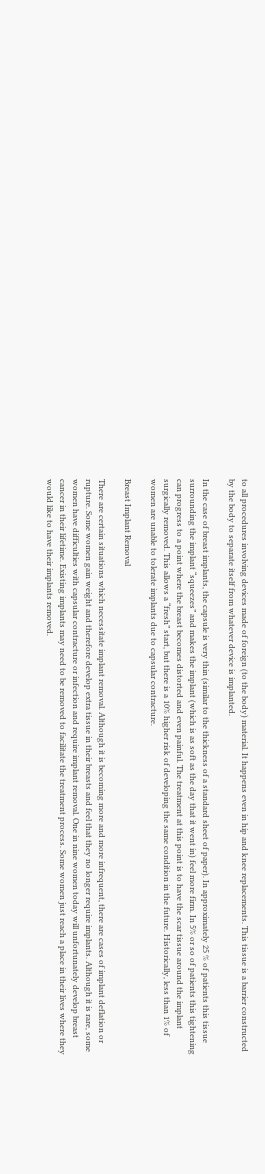to all procedures involving devices made of foreign (to the body) material. It happens even in hip and knee replacements. This tissue is a barrier constructed by the body to separate itself from whatever device is implanted.

In the case of breast implants, the capsule is very thin (similar to the thickness of a standard sheet of paper). In approximately 25 % of patients this tissue surrounding the implant “squeezes” and makes the implant (which is as soft as the day that it went in) feel more firm. In 5% or so of patients this tightening can progress to a point where the breast becomes distorted and even painful. The treatment at this point is to have the scar tissue around the implant surgically removed. This allows a “fresh” start, but there is a 10% higher risk of developing the same condition in the future. Historically, less than 1% of women are unable to tolerate implants due to capsular contracture.

Breast Implant Removal

There are certain situations which necessitate implant removal. Although it is becoming more and more infrequent, there are cases of implant deflation or rupture. Some women gain weight and therefore develop extra tissue in their breasts and feel that they no longer require implants. Although it is rare, some women have difficulties with capsular contracture or infection and require implant removal. One in nine women today will unfortunately develop breast cancer in their lifetime. Existing implants may need to be removed to facilitate the treatment process. Some women just reach a place in their lives where they would like to have their implants removed.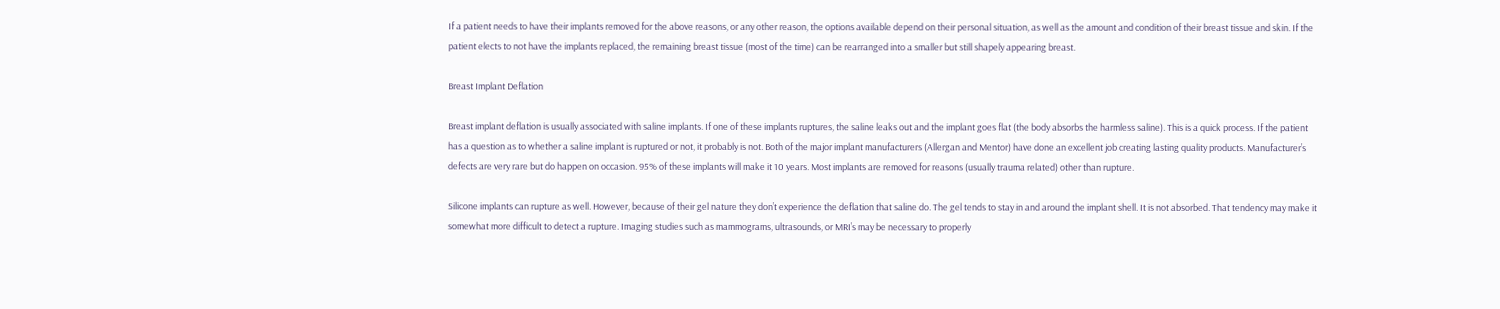If a patient needs to have their implants removed for the above reasons, or any other reason, the options available depend on their personal situation, as well as the amount and condition of their breast tissue and skin. If the patient elects to not have the implants replaced, the remaining breast tissue (most of the time) can be rearranged into a smaller but still shapely appearing breast.

Breast Implant Deflation

Breast implant deflation is usually associated with saline implants. If one of these implants ruptures, the saline leaks out and the implant goes flat (the body absorbs the harmless saline). This is a quick process. If the patient has a question as to whether a saline implant is ruptured or not, it probably is not. Both of the major implant manufacturers (Allergan and Mentor) have done an excellent job creating lasting quality products. Manufacturer’s defects are very rare but do happen on occasion. 95% of these implants will make it 10 years. Most implants are removed for reasons (usually trauma related) other than rupture.

Silicone implants can rupture as well. However, because of their gel nature they don’t experience the deflation that saline do. The gel tends to stay in and around the implant shell. It is not absorbed. That tendency may make it somewhat more difficult to detect a rupture. Imaging studies such as mammograms, ultrasounds, or MRI’s may be necessary to properly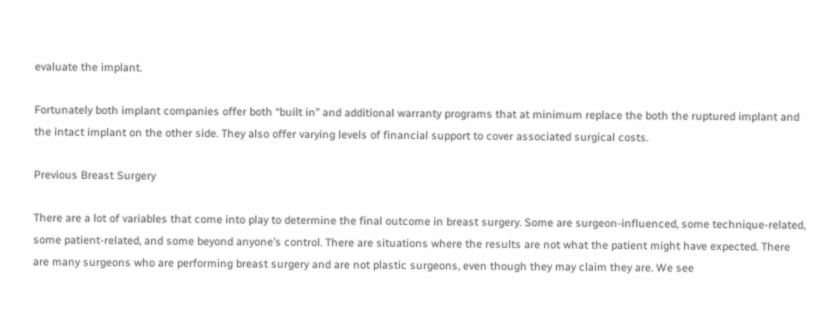evaluate the implant.

Fortunately both implant companies offer both “built in” and additional warranty programs that at minimum replace the both the ruptured implant and the intact implant on the other side. They also offer varying levels of financial support to cover associated surgical costs.

Previous Breast Surgery

There are a lot of variables that come into play to determine the final outcome in breast surgery. Some are surgeon-influenced, some technique-related, some patient-related, and some beyond anyone’s control. There are situations where the results are not what the patient might have expected. There are many surgeons who are performing breast surgery and are not plastic surgeons, even though they may claim they are. We see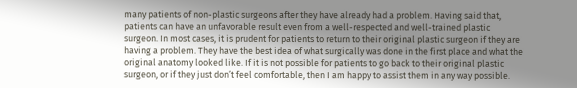many patients of non-plastic surgeons after they have already had a problem. Having said that, patients can have an unfavorable result even from a well-respected and well-trained plastic surgeon. In most cases, it is prudent for patients to return to their original plastic surgeon if they are having a problem. They have the best idea of what surgically was done in the first place and what the original anatomy looked like. If it is not possible for patients to go back to their original plastic surgeon, or if they just don’t feel comfortable, then I am happy to assist them in any way possible.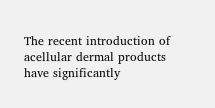The recent introduction of acellular dermal products have significantly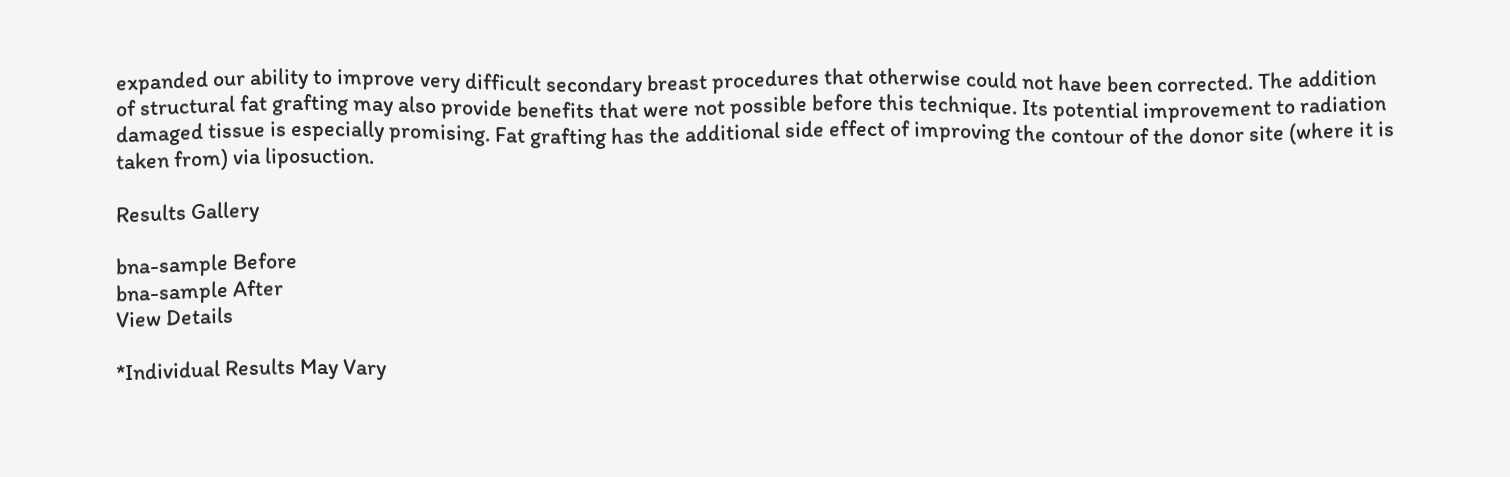expanded our ability to improve very difficult secondary breast procedures that otherwise could not have been corrected. The addition of structural fat grafting may also provide benefits that were not possible before this technique. Its potential improvement to radiation damaged tissue is especially promising. Fat grafting has the additional side effect of improving the contour of the donor site (where it is taken from) via liposuction.

Results Gallery

bna-sample Before
bna-sample After
View Details

*Individual Results May Vary